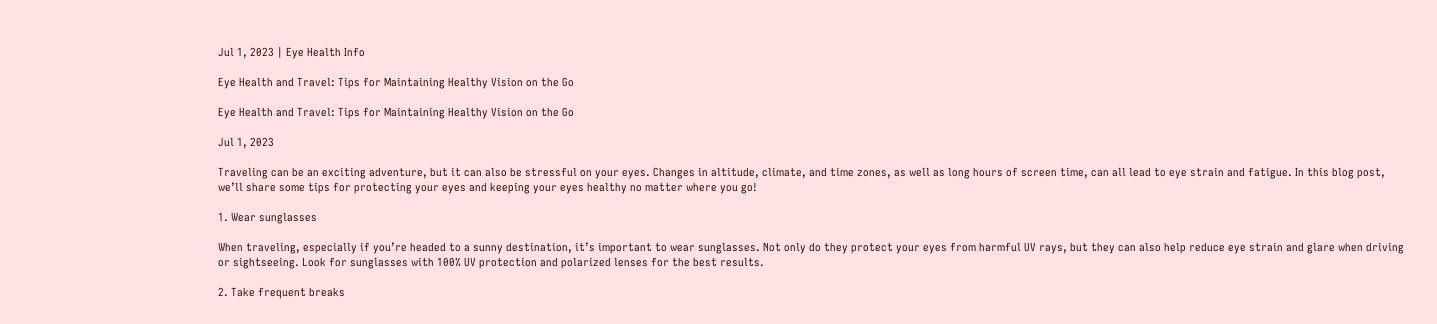Jul 1, 2023 | Eye Health Info

Eye Health and Travel: Tips for Maintaining Healthy Vision on the Go

Eye Health and Travel: Tips for Maintaining Healthy Vision on the Go

Jul 1, 2023

Traveling can be an exciting adventure, but it can also be stressful on your eyes. Changes in altitude, climate, and time zones, as well as long hours of screen time, can all lead to eye strain and fatigue. In this blog post, we’ll share some tips for protecting your eyes and keeping your eyes healthy no matter where you go!

1. Wear sunglasses

When traveling, especially if you’re headed to a sunny destination, it’s important to wear sunglasses. Not only do they protect your eyes from harmful UV rays, but they can also help reduce eye strain and glare when driving or sightseeing. Look for sunglasses with 100% UV protection and polarized lenses for the best results.

2. Take frequent breaks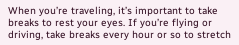When you’re traveling, it’s important to take breaks to rest your eyes. If you’re flying or driving, take breaks every hour or so to stretch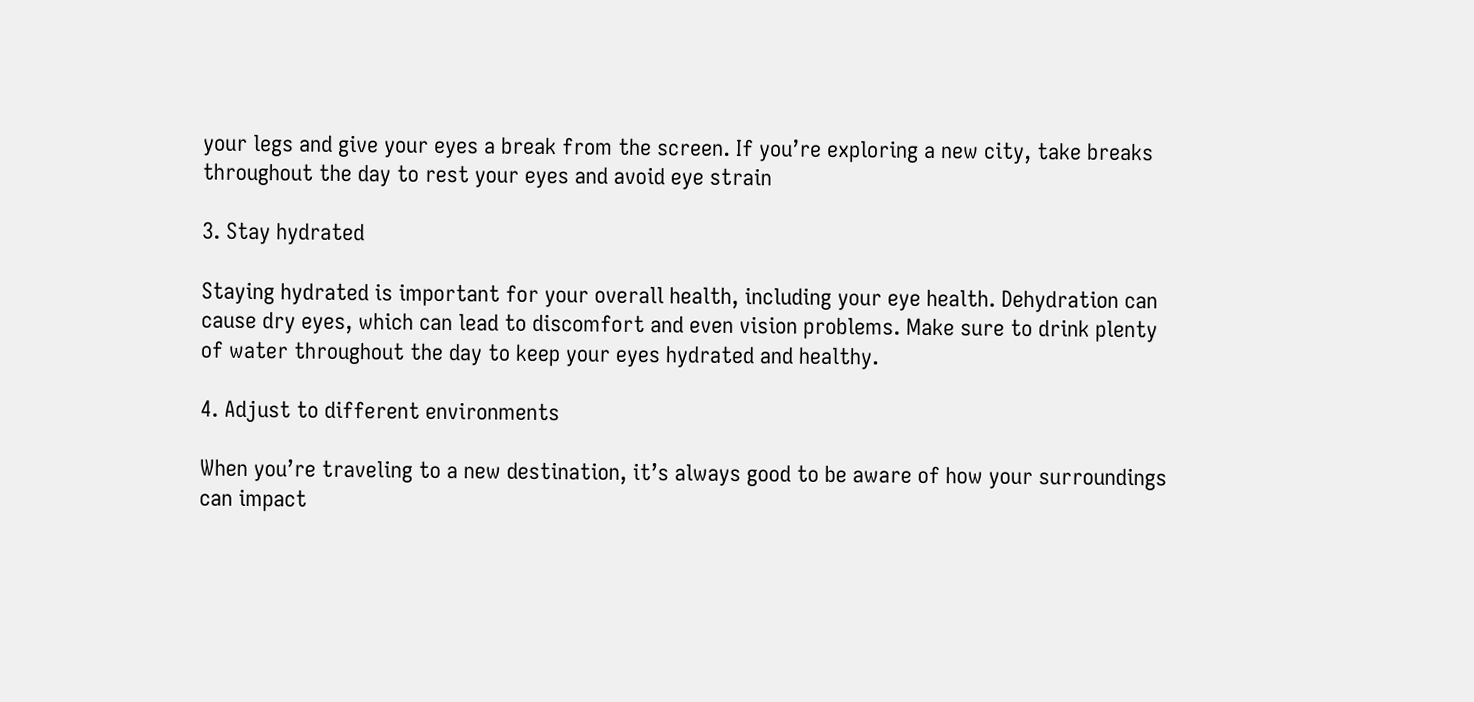your legs and give your eyes a break from the screen. If you’re exploring a new city, take breaks throughout the day to rest your eyes and avoid eye strain

3. Stay hydrated

Staying hydrated is important for your overall health, including your eye health. Dehydration can cause dry eyes, which can lead to discomfort and even vision problems. Make sure to drink plenty of water throughout the day to keep your eyes hydrated and healthy.

4. Adjust to different environments

When you’re traveling to a new destination, it’s always good to be aware of how your surroundings can impact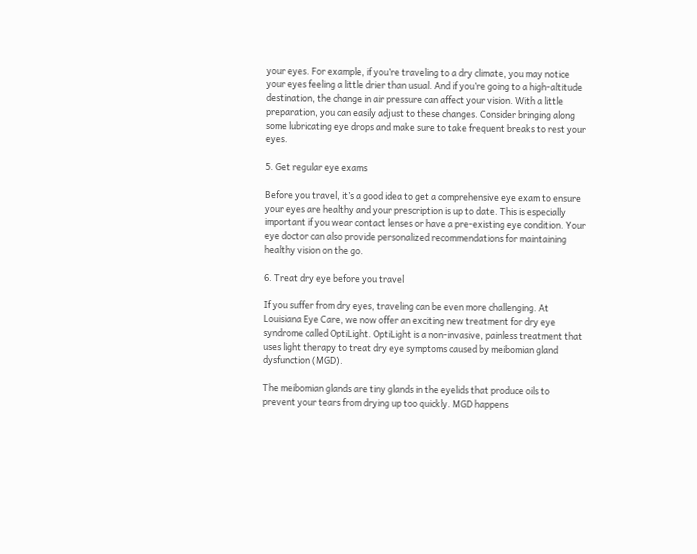your eyes. For example, if you’re traveling to a dry climate, you may notice your eyes feeling a little drier than usual. And if you’re going to a high-altitude destination, the change in air pressure can affect your vision. With a little preparation, you can easily adjust to these changes. Consider bringing along some lubricating eye drops and make sure to take frequent breaks to rest your eyes.

5. Get regular eye exams

Before you travel, it’s a good idea to get a comprehensive eye exam to ensure your eyes are healthy and your prescription is up to date. This is especially important if you wear contact lenses or have a pre-existing eye condition. Your eye doctor can also provide personalized recommendations for maintaining healthy vision on the go.

6. Treat dry eye before you travel

If you suffer from dry eyes, traveling can be even more challenging. At Louisiana Eye Care, we now offer an exciting new treatment for dry eye syndrome called OptiLight. OptiLight is a non-invasive, painless treatment that uses light therapy to treat dry eye symptoms caused by meibomian gland dysfunction (MGD).

The meibomian glands are tiny glands in the eyelids that produce oils to prevent your tears from drying up too quickly. MGD happens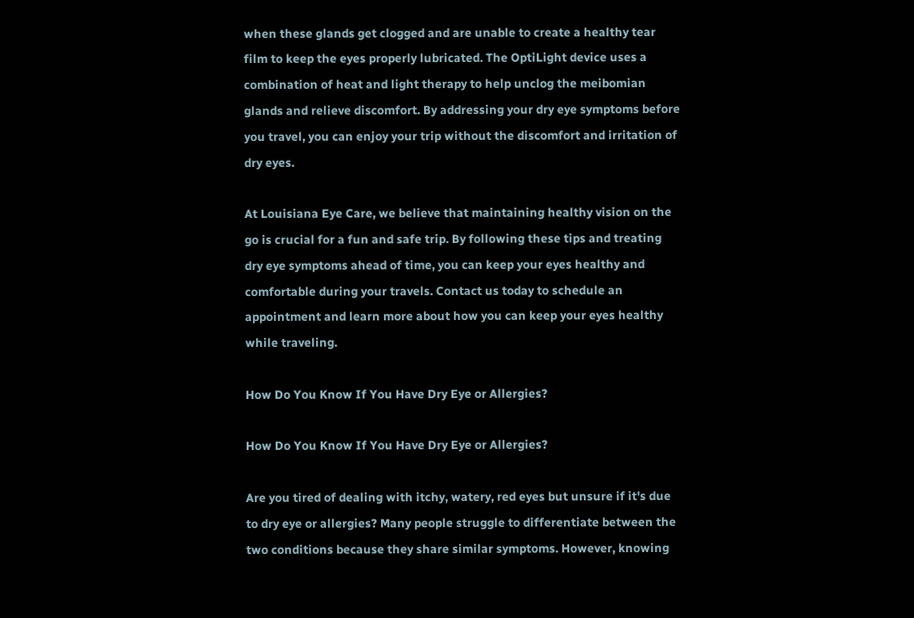when these glands get clogged and are unable to create a healthy tear film to keep the eyes properly lubricated. The OptiLight device uses a combination of heat and light therapy to help unclog the meibomian glands and relieve discomfort. By addressing your dry eye symptoms before you travel, you can enjoy your trip without the discomfort and irritation of dry eyes.

At Louisiana Eye Care, we believe that maintaining healthy vision on the go is crucial for a fun and safe trip. By following these tips and treating dry eye symptoms ahead of time, you can keep your eyes healthy and comfortable during your travels. Contact us today to schedule an appointment and learn more about how you can keep your eyes healthy while traveling.

How Do You Know If You Have Dry Eye or Allergies?

How Do You Know If You Have Dry Eye or Allergies?

Are you tired of dealing with itchy, watery, red eyes but unsure if it's due to dry eye or allergies? Many people struggle to differentiate between the two conditions because they share similar symptoms. However, knowing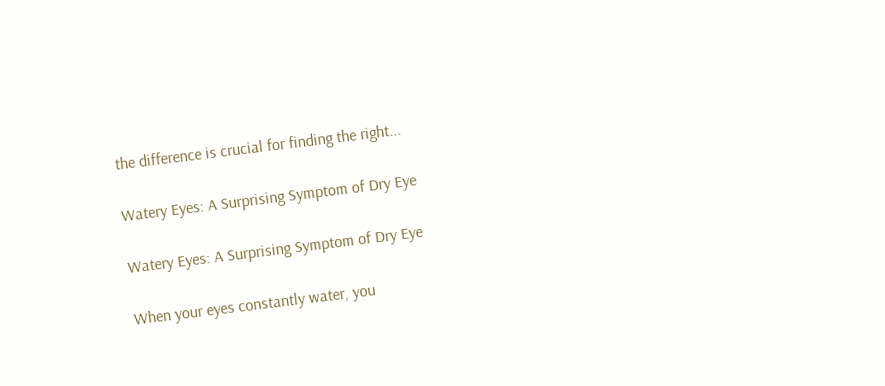the difference is crucial for finding the right...

Watery Eyes: A Surprising Symptom of Dry Eye

Watery Eyes: A Surprising Symptom of Dry Eye

When your eyes constantly water, you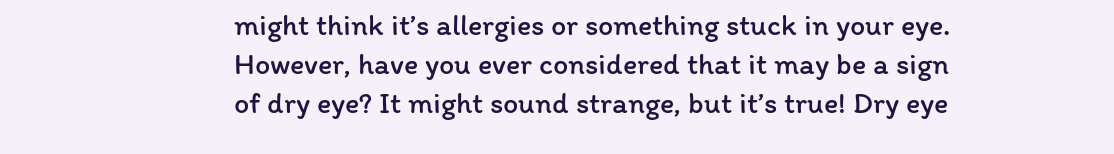might think it’s allergies or something stuck in your eye. However, have you ever considered that it may be a sign of dry eye? It might sound strange, but it’s true! Dry eye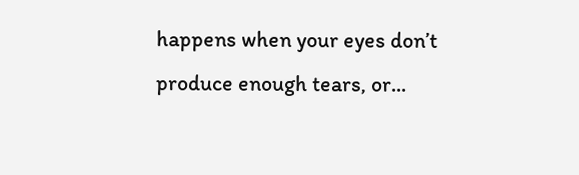happens when your eyes don’t produce enough tears, or...